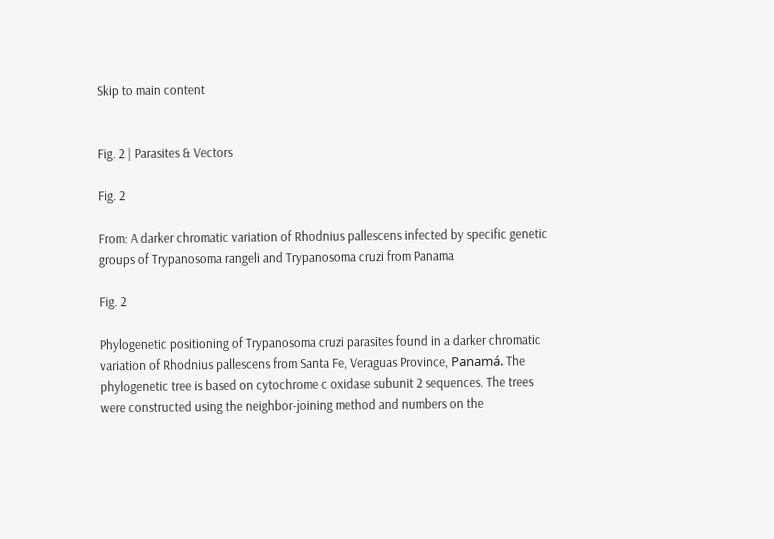Skip to main content


Fig. 2 | Parasites & Vectors

Fig. 2

From: A darker chromatic variation of Rhodnius pallescens infected by specific genetic groups of Trypanosoma rangeli and Trypanosoma cruzi from Panama

Fig. 2

Phylogenetic positioning of Trypanosoma cruzi parasites found in a darker chromatic variation of Rhodnius pallescens from Santa Fe, Veraguas Province, Panamá. The phylogenetic tree is based on cytochrome c oxidase subunit 2 sequences. The trees were constructed using the neighbor-joining method and numbers on the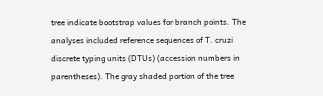tree indicate bootstrap values for branch points. The analyses included reference sequences of T. cruzi discrete typing units (DTUs) (accession numbers in parentheses). The gray shaded portion of the tree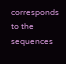corresponds to the sequences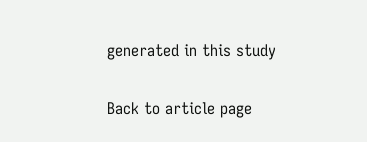generated in this study

Back to article page